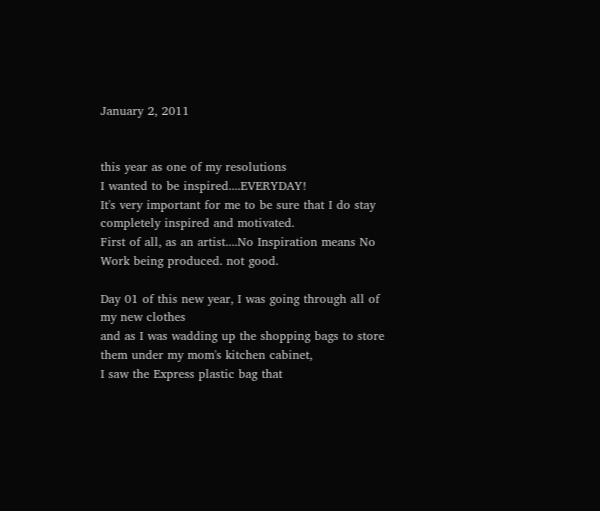January 2, 2011


this year as one of my resolutions
I wanted to be inspired....EVERYDAY!
It's very important for me to be sure that I do stay completely inspired and motivated.
First of all, as an artist....No Inspiration means No Work being produced. not good.

Day 01 of this new year, I was going through all of my new clothes
and as I was wadding up the shopping bags to store them under my mom's kitchen cabinet,
I saw the Express plastic bag that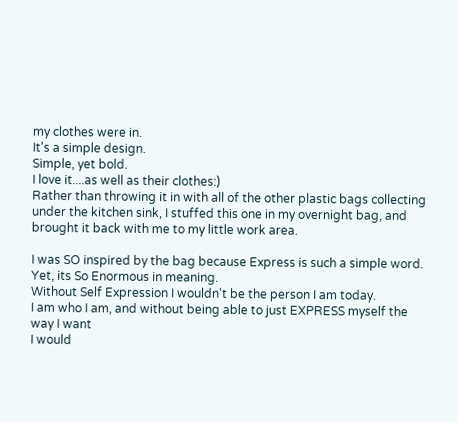my clothes were in.
It's a simple design.
Simple, yet bold.
I love it....as well as their clothes:)
Rather than throwing it in with all of the other plastic bags collecting under the kitchen sink, I stuffed this one in my overnight bag, and brought it back with me to my little work area.

I was SO inspired by the bag because Express is such a simple word.
Yet, its So Enormous in meaning.
Without Self Expression I wouldn't be the person I am today.
I am who I am, and without being able to just EXPRESS myself the way I want
I would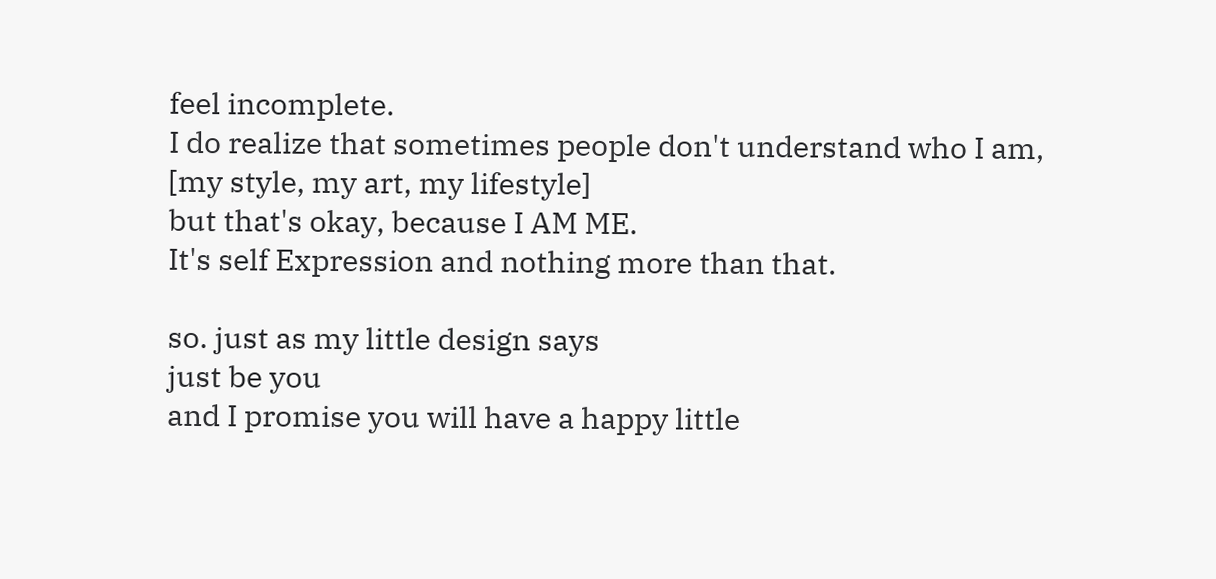feel incomplete.
I do realize that sometimes people don't understand who I am,
[my style, my art, my lifestyle]
but that's okay, because I AM ME.
It's self Expression and nothing more than that.

so. just as my little design says
just be you
and I promise you will have a happy little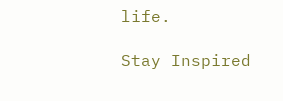life.

Stay Inspired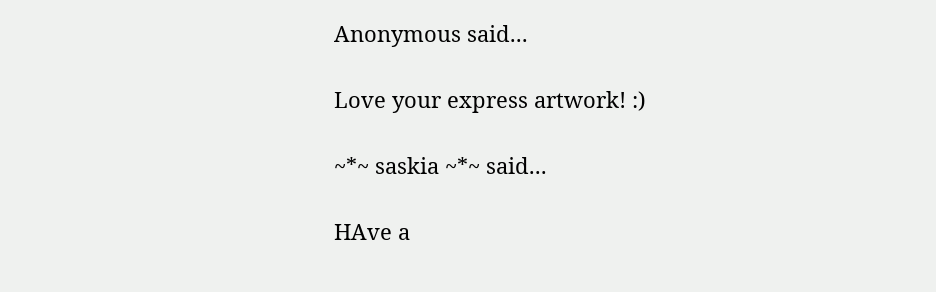Anonymous said...

Love your express artwork! :)

~*~ saskia ~*~ said...

HAve a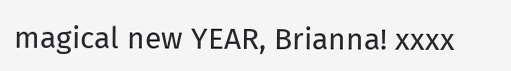magical new YEAR, Brianna! xxxx